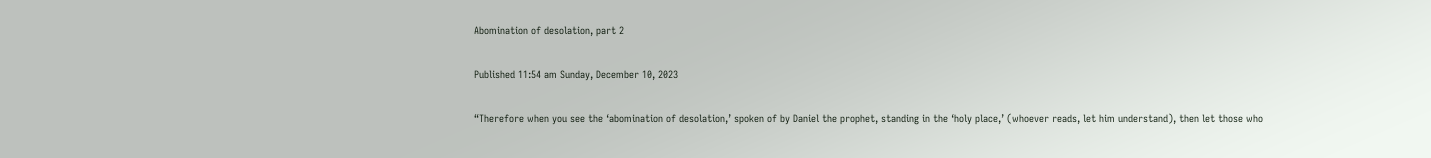Abomination of desolation, part 2

Published 11:54 am Sunday, December 10, 2023

“Therefore when you see the ‘abomination of desolation,’ spoken of by Daniel the prophet, standing in the ‘holy place,’ (whoever reads, let him understand), then let those who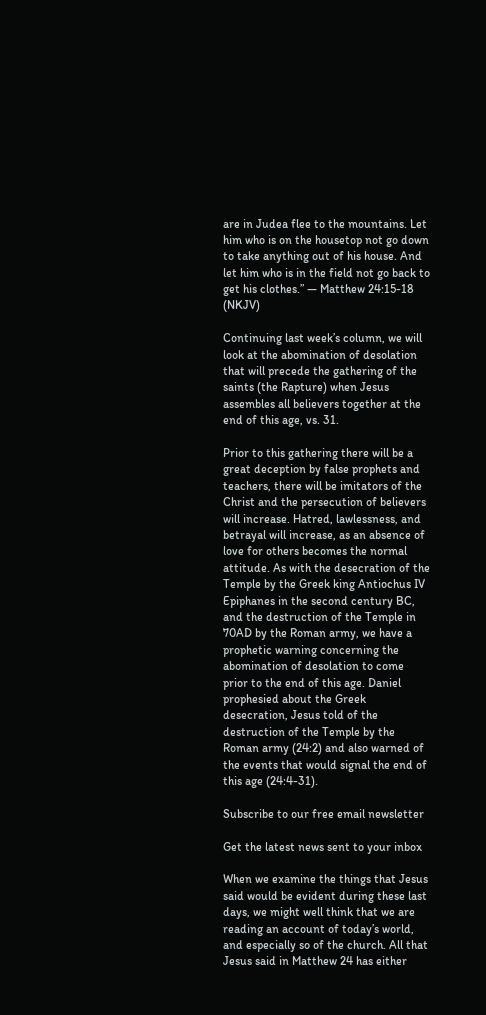are in Judea flee to the mountains. Let him who is on the housetop not go down to take anything out of his house. And let him who is in the field not go back to get his clothes.” — Matthew 24:15-18 (NKJV)

Continuing last week’s column, we will look at the abomination of desolation that will precede the gathering of the saints (the Rapture) when Jesus assembles all believers together at the end of this age, vs. 31.

Prior to this gathering there will be a great deception by false prophets and teachers, there will be imitators of the Christ and the persecution of believers will increase. Hatred, lawlessness, and betrayal will increase, as an absence of love for others becomes the normal attitude. As with the desecration of the Temple by the Greek king Antiochus IV Epiphanes in the second century BC, and the destruction of the Temple in 70AD by the Roman army, we have a prophetic warning concerning the abomination of desolation to come prior to the end of this age. Daniel prophesied about the Greek desecration, Jesus told of the destruction of the Temple by the Roman army (24:2) and also warned of the events that would signal the end of this age (24:4-31).

Subscribe to our free email newsletter

Get the latest news sent to your inbox

When we examine the things that Jesus said would be evident during these last days, we might well think that we are reading an account of today’s world, and especially so of the church. All that Jesus said in Matthew 24 has either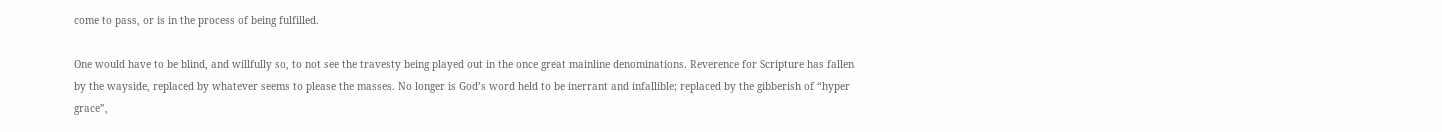come to pass, or is in the process of being fulfilled.

One would have to be blind, and willfully so, to not see the travesty being played out in the once great mainline denominations. Reverence for Scripture has fallen by the wayside, replaced by whatever seems to please the masses. No longer is God’s word held to be inerrant and infallible; replaced by the gibberish of “hyper grace”,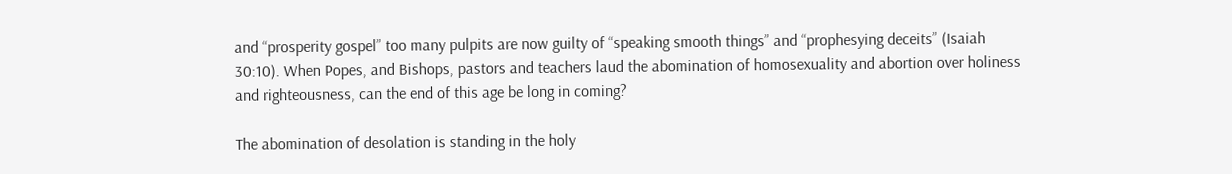and “prosperity gospel” too many pulpits are now guilty of “speaking smooth things” and “prophesying deceits” (Isaiah 30:10). When Popes, and Bishops, pastors and teachers laud the abomination of homosexuality and abortion over holiness and righteousness, can the end of this age be long in coming?

The abomination of desolation is standing in the holy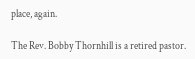place, again.

The Rev. Bobby Thornhill is a retired pastor.